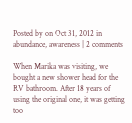Posted by on Oct 31, 2012 in abundance, awareness | 2 comments

When Marika was visiting, we bought a new shower head for the RV bathroom. After 18 years of using the original one, it was getting too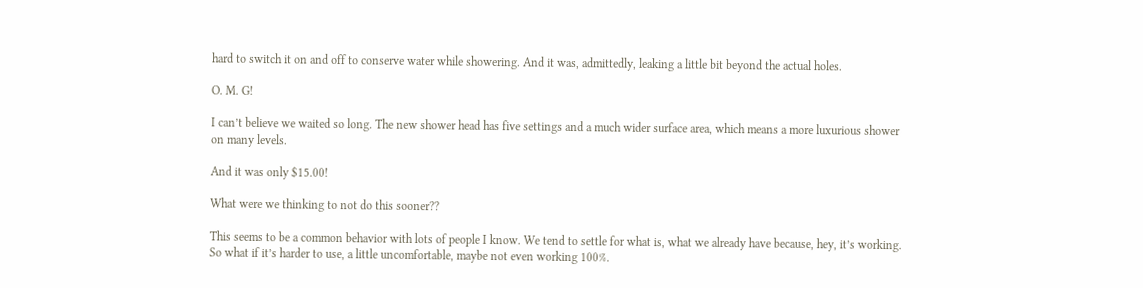hard to switch it on and off to conserve water while showering. And it was, admittedly, leaking a little bit beyond the actual holes.

O. M. G!

I can’t believe we waited so long. The new shower head has five settings and a much wider surface area, which means a more luxurious shower on many levels.

And it was only $15.00!

What were we thinking to not do this sooner??

This seems to be a common behavior with lots of people I know. We tend to settle for what is, what we already have because, hey, it’s working. So what if it’s harder to use, a little uncomfortable, maybe not even working 100%.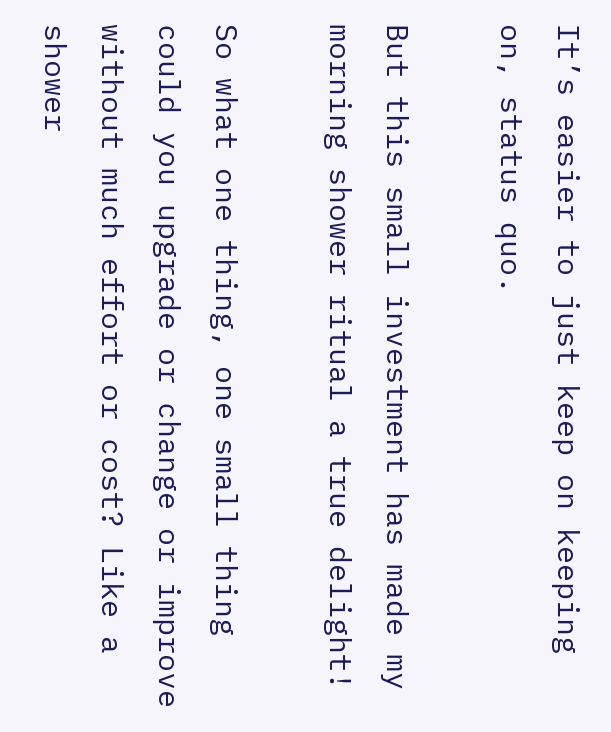It’s easier to just keep on keeping on, status quo.

But this small investment has made my morning shower ritual a true delight!

So what one thing, one small thing could you upgrade or change or improve without much effort or cost? Like a shower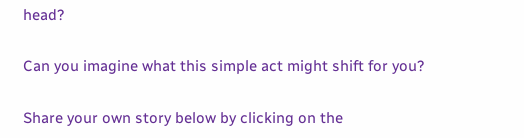head?

Can you imagine what this simple act might shift for you?

Share your own story below by clicking on the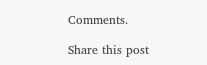Comments.

Share this post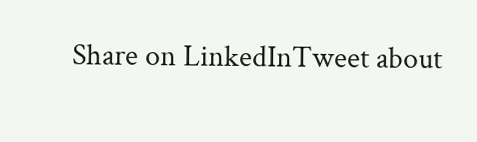Share on LinkedInTweet about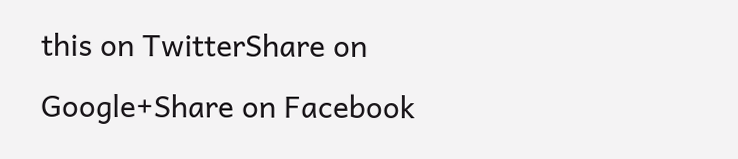this on TwitterShare on Google+Share on Facebook